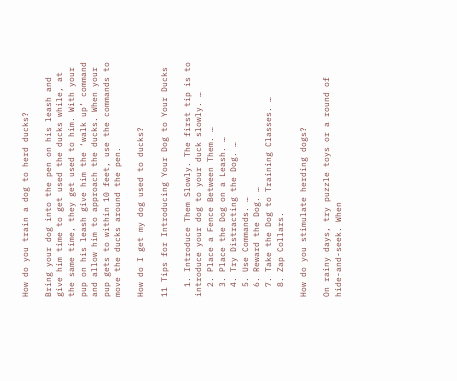How do you train a dog to herd ducks?

Bring your dog into the pen on his leash and give him time to get used the ducks while, at the same time, they get used to him. With your pup on his leash give him the ‘walk up’ command and allow him to approach the ducks. When your pup gets to within 10 feet, use the commands to move the ducks around the pen.

How do I get my dog used to ducks?

11 Tips for Introducing Your Dog to Your Ducks

  1. Introduce Them Slowly. The first tip is to introduce your dog to your duck slowly. …
  2. Place a Fence Between Them. …
  3. Place the Dog on a Leash. …
  4. Try Distracting the Dog. …
  5. Use Commands. …
  6. Reward the Dog. …
  7. Take the Dog to Training Classes. …
  8. Zap Collars.

How do you stimulate herding dogs?

On rainy days, try puzzle toys or a round of hide-and-seek. When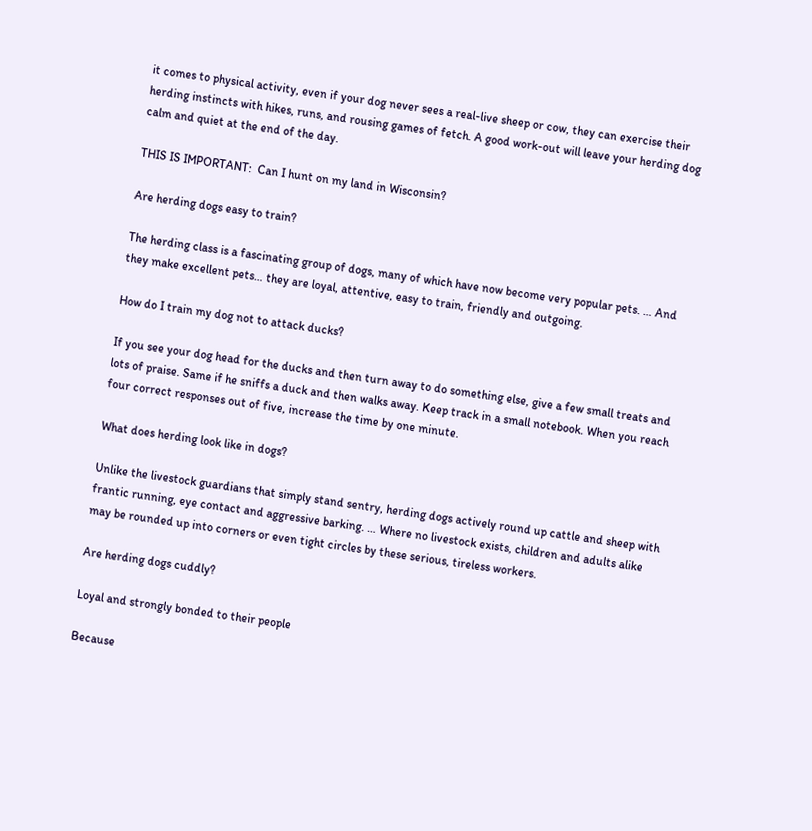it comes to physical activity, even if your dog never sees a real-live sheep or cow, they can exercise their herding instincts with hikes, runs, and rousing games of fetch. A good work-out will leave your herding dog calm and quiet at the end of the day.

THIS IS IMPORTANT:  Can I hunt on my land in Wisconsin?

Are herding dogs easy to train?

The herding class is a fascinating group of dogs, many of which have now become very popular pets. … And they make excellent pets… they are loyal, attentive, easy to train, friendly and outgoing.

How do I train my dog not to attack ducks?

If you see your dog head for the ducks and then turn away to do something else, give a few small treats and lots of praise. Same if he sniffs a duck and then walks away. Keep track in a small notebook. When you reach four correct responses out of five, increase the time by one minute.

What does herding look like in dogs?

Unlike the livestock guardians that simply stand sentry, herding dogs actively round up cattle and sheep with frantic running, eye contact and aggressive barking. … Where no livestock exists, children and adults alike may be rounded up into corners or even tight circles by these serious, tireless workers.

Are herding dogs cuddly?

Loyal and strongly bonded to their people

Because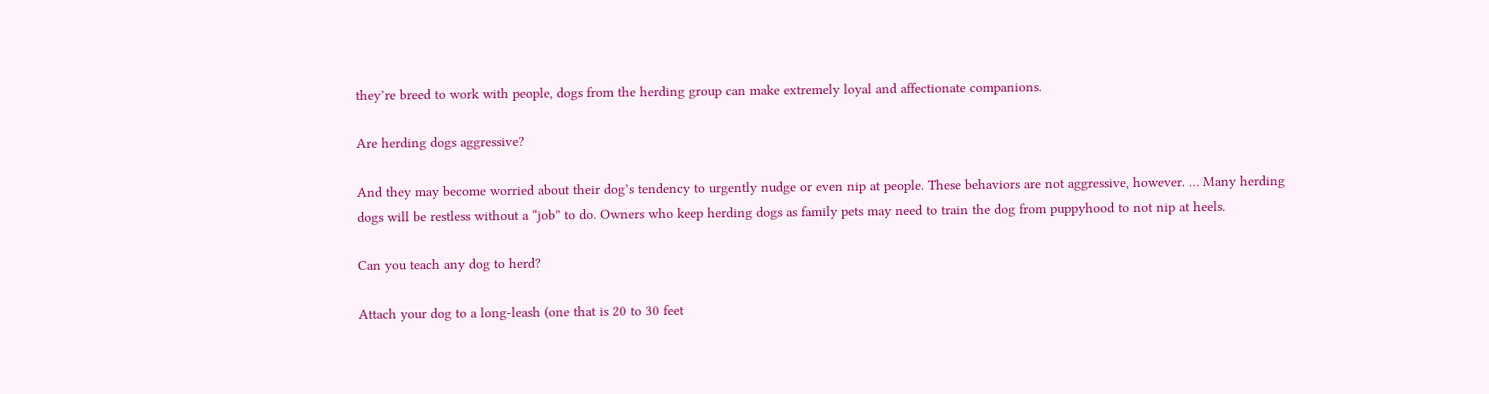they’re breed to work with people, dogs from the herding group can make extremely loyal and affectionate companions.

Are herding dogs aggressive?

And they may become worried about their dog’s tendency to urgently nudge or even nip at people. These behaviors are not aggressive, however. … Many herding dogs will be restless without a “job” to do. Owners who keep herding dogs as family pets may need to train the dog from puppyhood to not nip at heels.

Can you teach any dog to herd?

Attach your dog to a long-leash (one that is 20 to 30 feet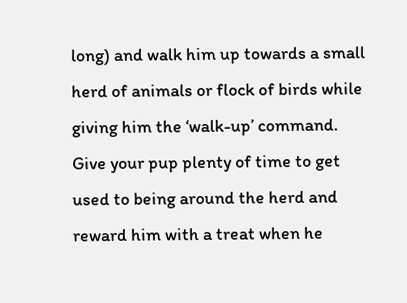long) and walk him up towards a small herd of animals or flock of birds while giving him the ‘walk-up’ command. Give your pup plenty of time to get used to being around the herd and reward him with a treat when he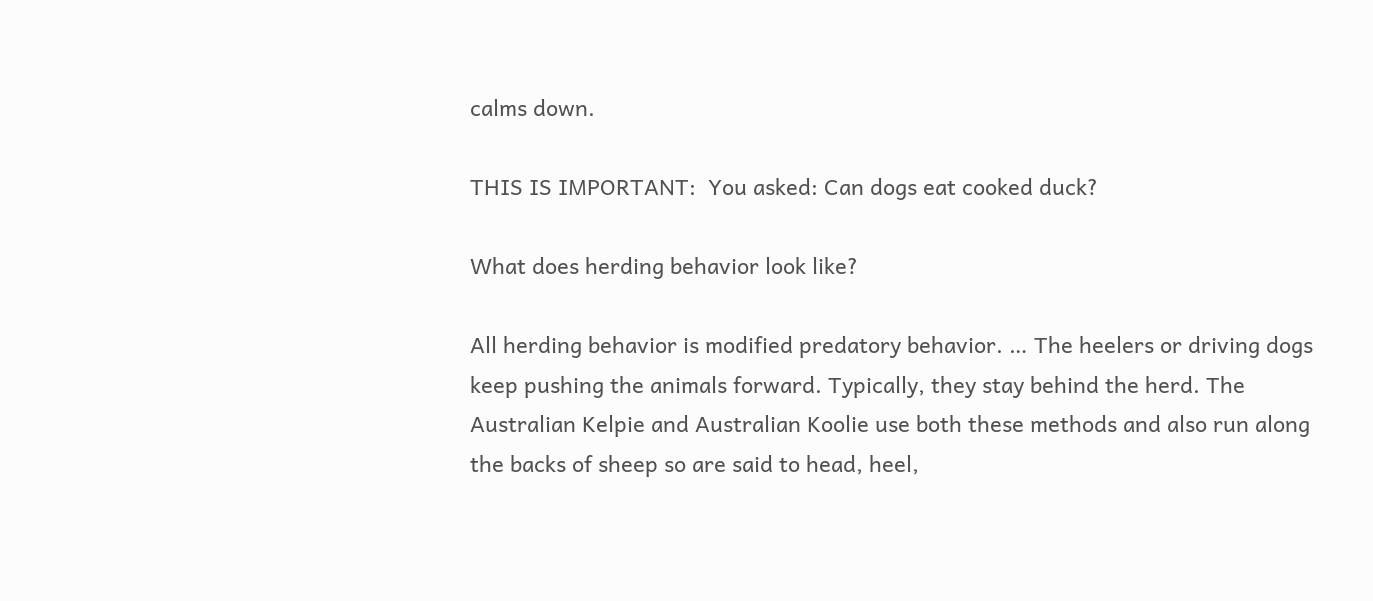calms down.

THIS IS IMPORTANT:  You asked: Can dogs eat cooked duck?

What does herding behavior look like?

All herding behavior is modified predatory behavior. … The heelers or driving dogs keep pushing the animals forward. Typically, they stay behind the herd. The Australian Kelpie and Australian Koolie use both these methods and also run along the backs of sheep so are said to head, heel,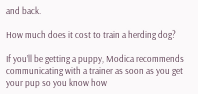and back.

How much does it cost to train a herding dog?

If you’ll be getting a puppy, Modica recommends communicating with a trainer as soon as you get your pup so you know how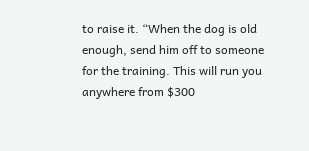to raise it. “When the dog is old enough, send him off to someone for the training. This will run you anywhere from $300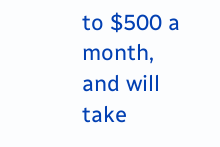to $500 a month, and will take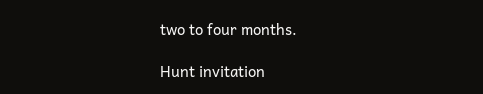two to four months.

Hunt invitation